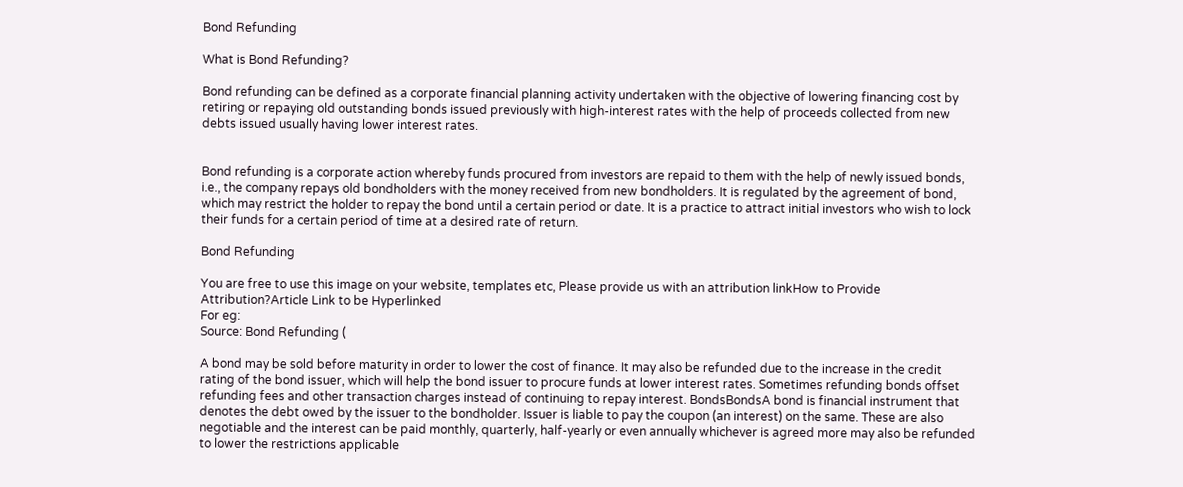Bond Refunding

What is Bond Refunding?

Bond refunding can be defined as a corporate financial planning activity undertaken with the objective of lowering financing cost by retiring or repaying old outstanding bonds issued previously with high-interest rates with the help of proceeds collected from new debts issued usually having lower interest rates.


Bond refunding is a corporate action whereby funds procured from investors are repaid to them with the help of newly issued bonds, i.e., the company repays old bondholders with the money received from new bondholders. It is regulated by the agreement of bond, which may restrict the holder to repay the bond until a certain period or date. It is a practice to attract initial investors who wish to lock their funds for a certain period of time at a desired rate of return.

Bond Refunding

You are free to use this image on your website, templates etc, Please provide us with an attribution linkHow to Provide Attribution?Article Link to be Hyperlinked
For eg:
Source: Bond Refunding (

A bond may be sold before maturity in order to lower the cost of finance. It may also be refunded due to the increase in the credit rating of the bond issuer, which will help the bond issuer to procure funds at lower interest rates. Sometimes refunding bonds offset refunding fees and other transaction charges instead of continuing to repay interest. BondsBondsA bond is financial instrument that denotes the debt owed by the issuer to the bondholder. Issuer is liable to pay the coupon (an interest) on the same. These are also negotiable and the interest can be paid monthly, quarterly, half-yearly or even annually whichever is agreed more may also be refunded to lower the restrictions applicable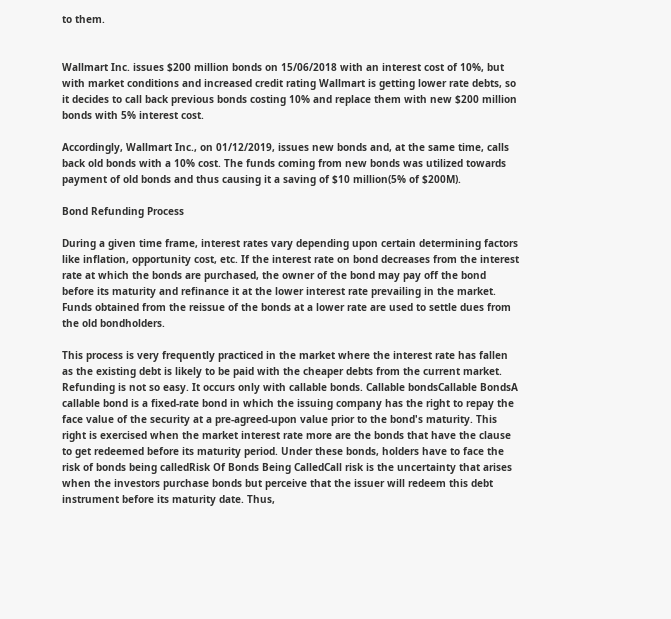to them.


Wallmart Inc. issues $200 million bonds on 15/06/2018 with an interest cost of 10%, but with market conditions and increased credit rating Wallmart is getting lower rate debts, so it decides to call back previous bonds costing 10% and replace them with new $200 million bonds with 5% interest cost.

Accordingly, Wallmart Inc., on 01/12/2019, issues new bonds and, at the same time, calls back old bonds with a 10% cost. The funds coming from new bonds was utilized towards payment of old bonds and thus causing it a saving of $10 million(5% of $200M).

Bond Refunding Process

During a given time frame, interest rates vary depending upon certain determining factors like inflation, opportunity cost, etc. If the interest rate on bond decreases from the interest rate at which the bonds are purchased, the owner of the bond may pay off the bond before its maturity and refinance it at the lower interest rate prevailing in the market. Funds obtained from the reissue of the bonds at a lower rate are used to settle dues from the old bondholders.

This process is very frequently practiced in the market where the interest rate has fallen as the existing debt is likely to be paid with the cheaper debts from the current market. Refunding is not so easy. It occurs only with callable bonds. Callable bondsCallable BondsA callable bond is a fixed-rate bond in which the issuing company has the right to repay the face value of the security at a pre-agreed-upon value prior to the bond's maturity. This right is exercised when the market interest rate more are the bonds that have the clause to get redeemed before its maturity period. Under these bonds, holders have to face the risk of bonds being calledRisk Of Bonds Being CalledCall risk is the uncertainty that arises when the investors purchase bonds but perceive that the issuer will redeem this debt instrument before its maturity date. Thus,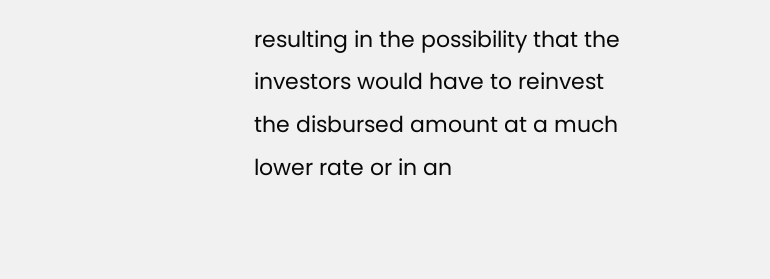resulting in the possibility that the investors would have to reinvest the disbursed amount at a much lower rate or in an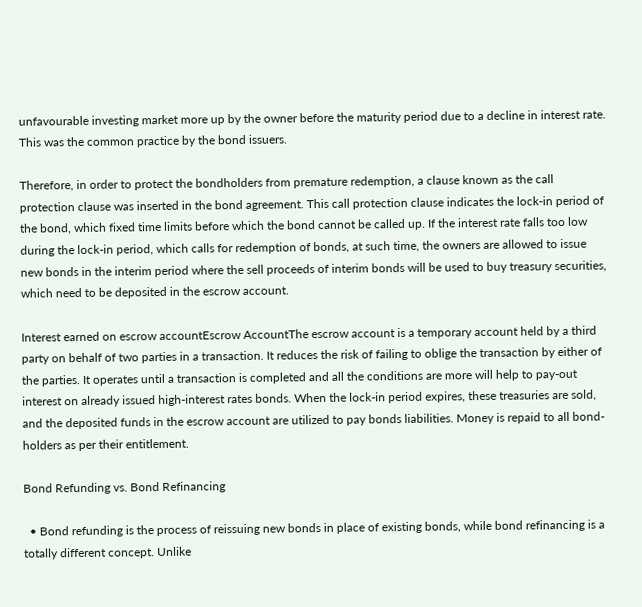unfavourable investing market more up by the owner before the maturity period due to a decline in interest rate. This was the common practice by the bond issuers.

Therefore, in order to protect the bondholders from premature redemption, a clause known as the call protection clause was inserted in the bond agreement. This call protection clause indicates the lock-in period of the bond, which fixed time limits before which the bond cannot be called up. If the interest rate falls too low during the lock-in period, which calls for redemption of bonds, at such time, the owners are allowed to issue new bonds in the interim period where the sell proceeds of interim bonds will be used to buy treasury securities, which need to be deposited in the escrow account.

Interest earned on escrow accountEscrow AccountThe escrow account is a temporary account held by a third party on behalf of two parties in a transaction. It reduces the risk of failing to oblige the transaction by either of the parties. It operates until a transaction is completed and all the conditions are more will help to pay-out interest on already issued high-interest rates bonds. When the lock-in period expires, these treasuries are sold, and the deposited funds in the escrow account are utilized to pay bonds liabilities. Money is repaid to all bond-holders as per their entitlement.

Bond Refunding vs. Bond Refinancing

  • Bond refunding is the process of reissuing new bonds in place of existing bonds, while bond refinancing is a totally different concept. Unlike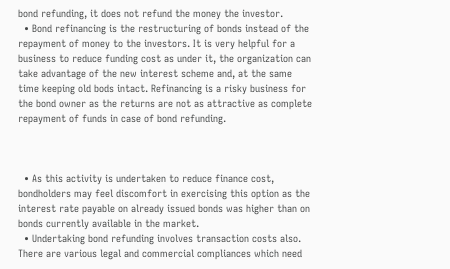bond refunding, it does not refund the money the investor.
  • Bond refinancing is the restructuring of bonds instead of the repayment of money to the investors. It is very helpful for a business to reduce funding cost as under it, the organization can take advantage of the new interest scheme and, at the same time keeping old bods intact. Refinancing is a risky business for the bond owner as the returns are not as attractive as complete repayment of funds in case of bond refunding.



  • As this activity is undertaken to reduce finance cost, bondholders may feel discomfort in exercising this option as the interest rate payable on already issued bonds was higher than on bonds currently available in the market.
  • Undertaking bond refunding involves transaction costs also. There are various legal and commercial compliances which need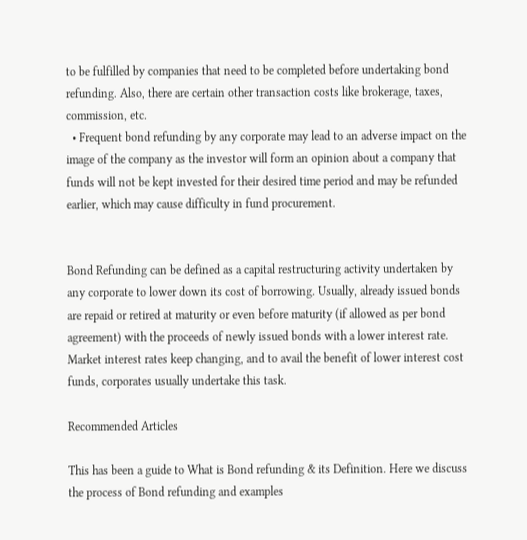to be fulfilled by companies that need to be completed before undertaking bond refunding. Also, there are certain other transaction costs like brokerage, taxes, commission, etc.
  • Frequent bond refunding by any corporate may lead to an adverse impact on the image of the company as the investor will form an opinion about a company that funds will not be kept invested for their desired time period and may be refunded earlier, which may cause difficulty in fund procurement.


Bond Refunding can be defined as a capital restructuring activity undertaken by any corporate to lower down its cost of borrowing. Usually, already issued bonds are repaid or retired at maturity or even before maturity (if allowed as per bond agreement) with the proceeds of newly issued bonds with a lower interest rate. Market interest rates keep changing, and to avail the benefit of lower interest cost funds, corporates usually undertake this task.

Recommended Articles

This has been a guide to What is Bond refunding & its Definition. Here we discuss the process of Bond refunding and examples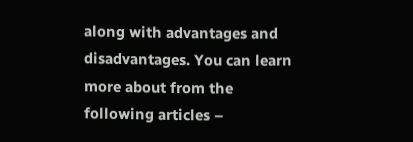along with advantages and disadvantages. You can learn more about from the following articles –